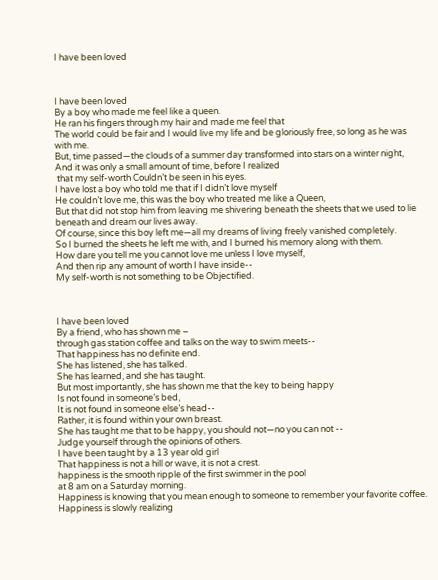I have been loved



I have been loved
By a boy who made me feel like a queen.
He ran his fingers through my hair and made me feel that
The world could be fair and I would live my life and be gloriously free, so long as he was with me.
But, time passed—the clouds of a summer day transformed into stars on a winter night,
And it was only a small amount of time, before I realized
 that my self-worth Couldn’t be seen in his eyes.
I have lost a boy who told me that if I didn’t love myself
He couldn’t love me, this was the boy who treated me like a Queen,
But that did not stop him from leaving me shivering beneath the sheets that we used to lie beneath and dream our lives away.
Of course, since this boy left me—all my dreams of living freely vanished completely.
So I burned the sheets he left me with, and I burned his memory along with them.
How dare you tell me you cannot love me unless I love myself,
And then rip any amount of worth I have inside--
My self-worth is not something to be Objectified.



I have been loved
By a friend, who has shown me –
through gas station coffee and talks on the way to swim meets--
That happiness has no definite end.
She has listened, she has talked.
She has learned, and she has taught.
But most importantly, she has shown me that the key to being happy
Is not found in someone’s bed,
It is not found in someone else’s head--
Rather, it is found within your own breast.
She has taught me that to be happy, you should not—no you can not --
Judge yourself through the opinions of others.
I have been taught by a 13 year old girl
That happiness is not a hill or wave, it is not a crest.
happiness is the smooth ripple of the first swimmer in the pool
at 8 am on a Saturday morning.
Happiness is knowing that you mean enough to someone to remember your favorite coffee.
Happiness is slowly realizing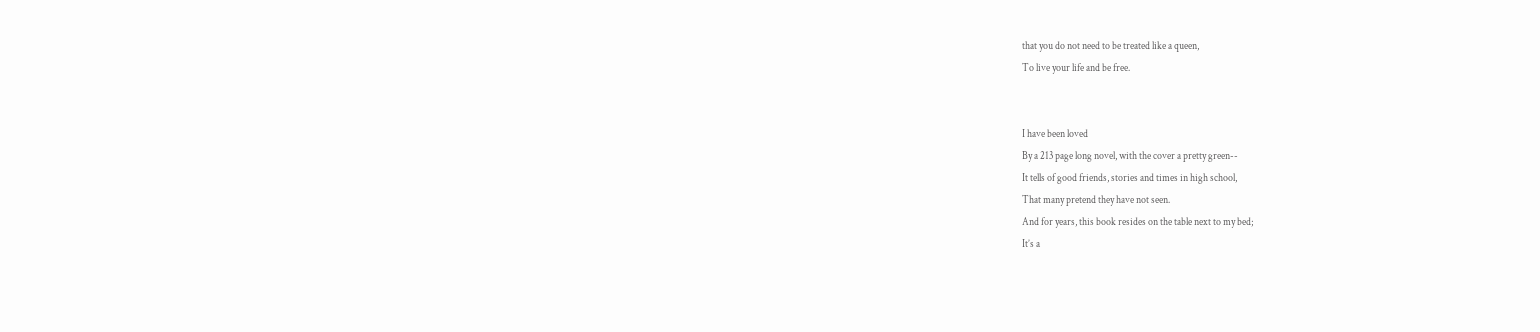that you do not need to be treated like a queen,
To live your life and be free.


I have been loved
By a 213 page long novel, with the cover a pretty green--
It tells of good friends, stories and times in high school,
That many pretend they have not seen.
And for years, this book resides on the table next to my bed;
It’s a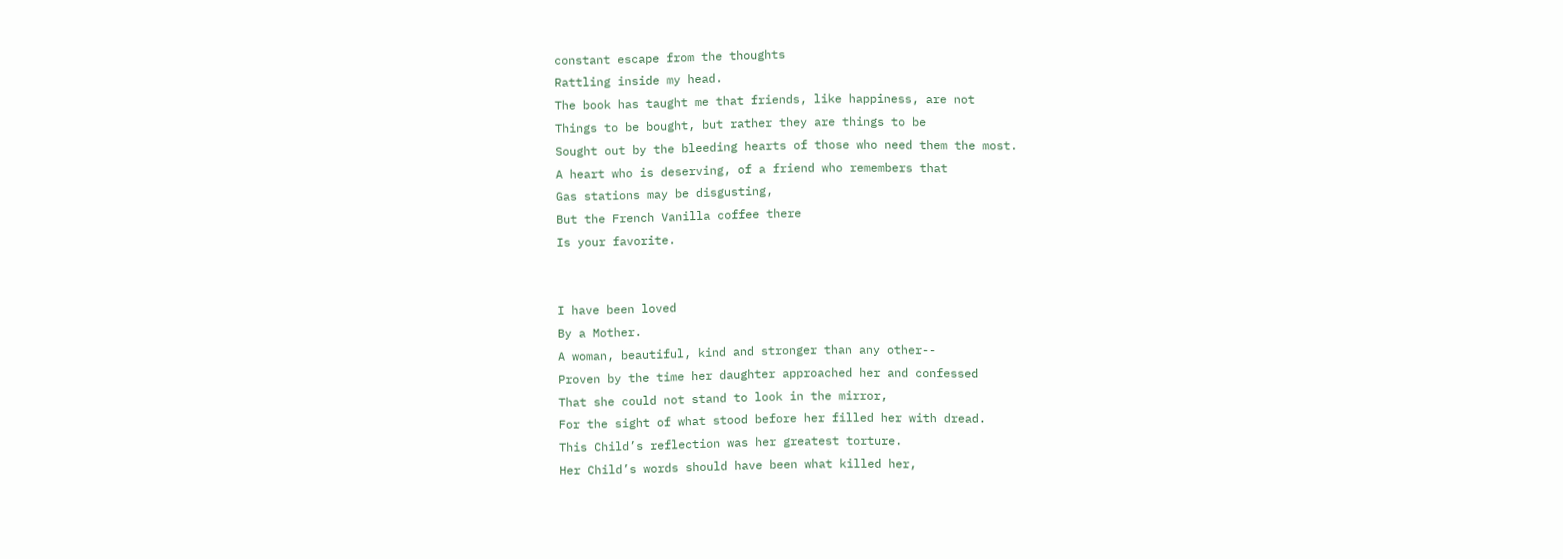constant escape from the thoughts
Rattling inside my head.
The book has taught me that friends, like happiness, are not
Things to be bought, but rather they are things to be
Sought out by the bleeding hearts of those who need them the most.
A heart who is deserving, of a friend who remembers that
Gas stations may be disgusting,
But the French Vanilla coffee there
Is your favorite.


I have been loved
By a Mother.
A woman, beautiful, kind and stronger than any other--
Proven by the time her daughter approached her and confessed
That she could not stand to look in the mirror,
For the sight of what stood before her filled her with dread.
This Child’s reflection was her greatest torture.
Her Child’s words should have been what killed her,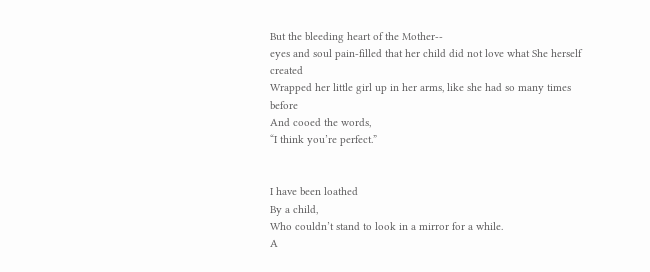But the bleeding heart of the Mother--
eyes and soul pain-filled that her child did not love what She herself created
Wrapped her little girl up in her arms, like she had so many times before
And cooed the words,
“I think you’re perfect.”


I have been loathed
By a child,
Who couldn’t stand to look in a mirror for a while.
A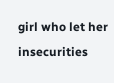girl who let her insecurities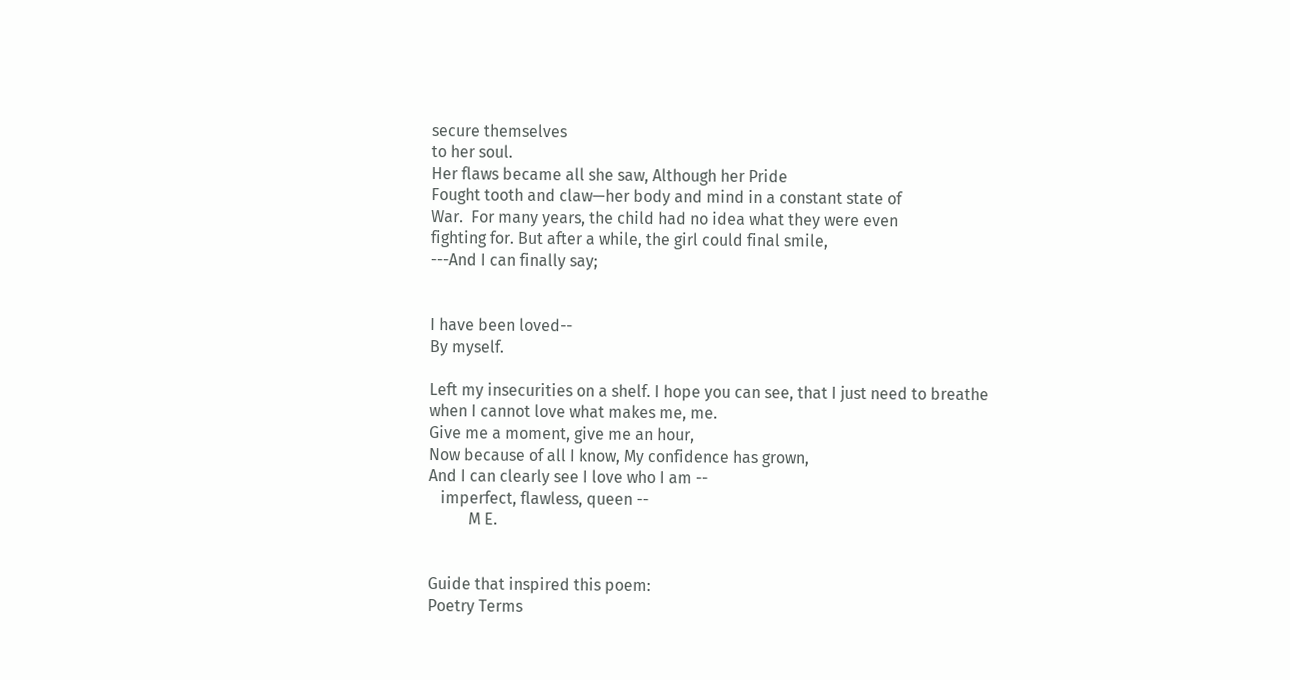secure themselves
to her soul.
Her flaws became all she saw, Although her Pride
Fought tooth and claw—her body and mind in a constant state of
War.  For many years, the child had no idea what they were even
fighting for. But after a while, the girl could final smile,
---And I can finally say;


I have been loved--
By myself.

Left my insecurities on a shelf. I hope you can see, that I just need to breathe
when I cannot love what makes me, me.
Give me a moment, give me an hour,
Now because of all I know, My confidence has grown,
And I can clearly see I love who I am --
   imperfect, flawless, queen --
          M E.


Guide that inspired this poem:
Poetry Terms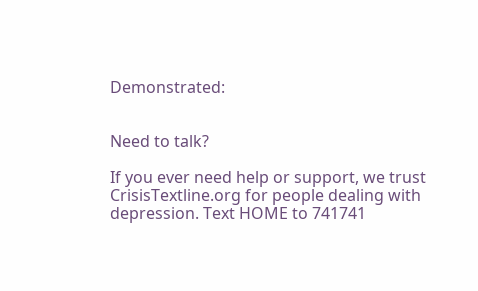Demonstrated:


Need to talk?

If you ever need help or support, we trust CrisisTextline.org for people dealing with depression. Text HOME to 741741